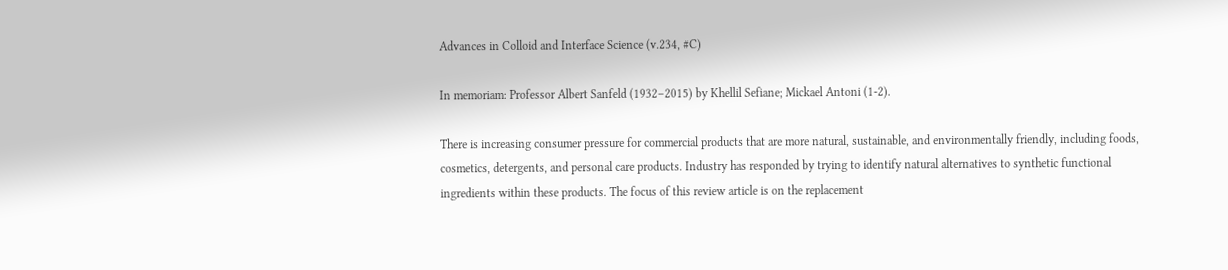Advances in Colloid and Interface Science (v.234, #C)

In memoriam: Professor Albert Sanfeld (1932–2015) by Khellil Sefiane; Mickael Antoni (1-2).

There is increasing consumer pressure for commercial products that are more natural, sustainable, and environmentally friendly, including foods, cosmetics, detergents, and personal care products. Industry has responded by trying to identify natural alternatives to synthetic functional ingredients within these products. The focus of this review article is on the replacement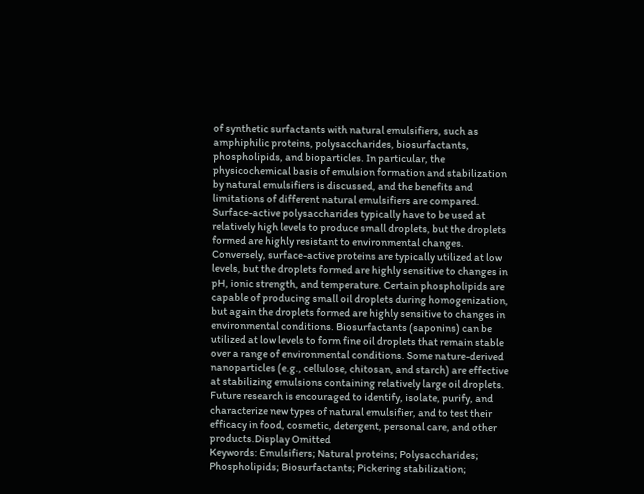of synthetic surfactants with natural emulsifiers, such as amphiphilic proteins, polysaccharides, biosurfactants, phospholipids, and bioparticles. In particular, the physicochemical basis of emulsion formation and stabilization by natural emulsifiers is discussed, and the benefits and limitations of different natural emulsifiers are compared. Surface-active polysaccharides typically have to be used at relatively high levels to produce small droplets, but the droplets formed are highly resistant to environmental changes. Conversely, surface-active proteins are typically utilized at low levels, but the droplets formed are highly sensitive to changes in pH, ionic strength, and temperature. Certain phospholipids are capable of producing small oil droplets during homogenization, but again the droplets formed are highly sensitive to changes in environmental conditions. Biosurfactants (saponins) can be utilized at low levels to form fine oil droplets that remain stable over a range of environmental conditions. Some nature-derived nanoparticles (e.g., cellulose, chitosan, and starch) are effective at stabilizing emulsions containing relatively large oil droplets. Future research is encouraged to identify, isolate, purify, and characterize new types of natural emulsifier, and to test their efficacy in food, cosmetic, detergent, personal care, and other products.Display Omitted
Keywords: Emulsifiers; Natural proteins; Polysaccharides; Phospholipids; Biosurfactants; Pickering stabilization;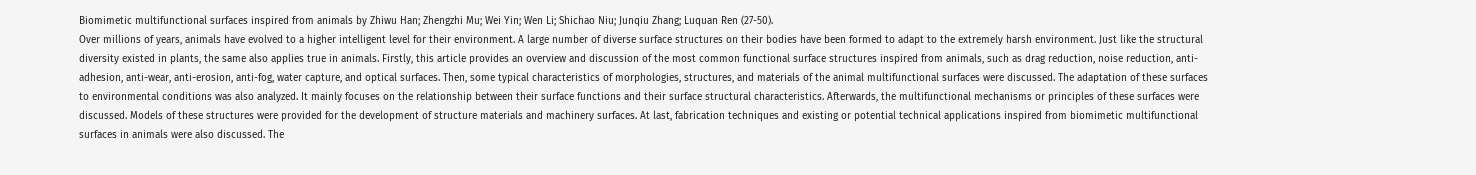Biomimetic multifunctional surfaces inspired from animals by Zhiwu Han; Zhengzhi Mu; Wei Yin; Wen Li; Shichao Niu; Junqiu Zhang; Luquan Ren (27-50).
Over millions of years, animals have evolved to a higher intelligent level for their environment. A large number of diverse surface structures on their bodies have been formed to adapt to the extremely harsh environment. Just like the structural diversity existed in plants, the same also applies true in animals. Firstly, this article provides an overview and discussion of the most common functional surface structures inspired from animals, such as drag reduction, noise reduction, anti-adhesion, anti-wear, anti-erosion, anti-fog, water capture, and optical surfaces. Then, some typical characteristics of morphologies, structures, and materials of the animal multifunctional surfaces were discussed. The adaptation of these surfaces to environmental conditions was also analyzed. It mainly focuses on the relationship between their surface functions and their surface structural characteristics. Afterwards, the multifunctional mechanisms or principles of these surfaces were discussed. Models of these structures were provided for the development of structure materials and machinery surfaces. At last, fabrication techniques and existing or potential technical applications inspired from biomimetic multifunctional surfaces in animals were also discussed. The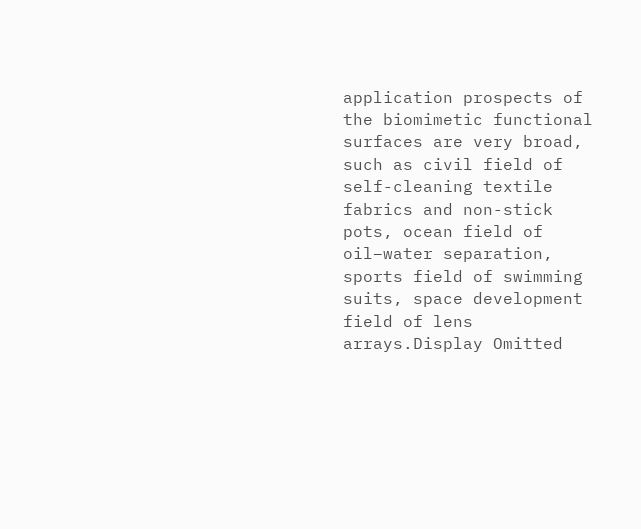application prospects of the biomimetic functional surfaces are very broad, such as civil field of self-cleaning textile fabrics and non-stick pots, ocean field of oil–water separation, sports field of swimming suits, space development field of lens arrays.Display Omitted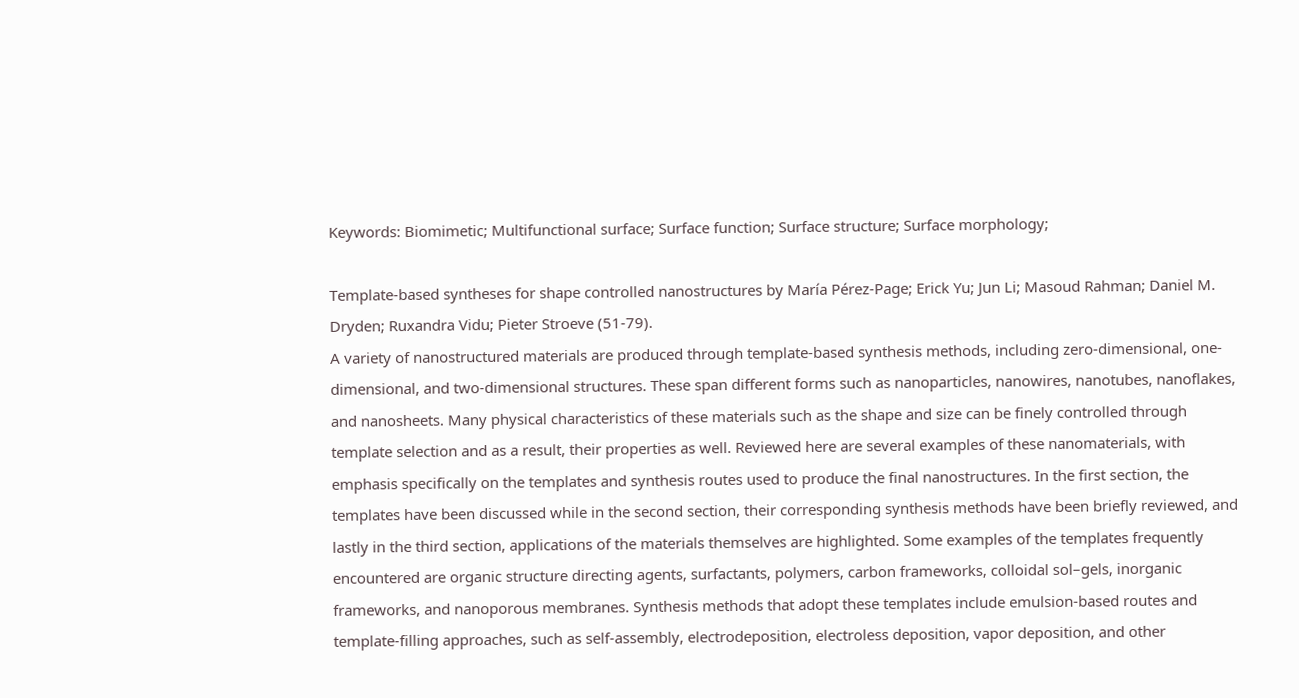Keywords: Biomimetic; Multifunctional surface; Surface function; Surface structure; Surface morphology;

Template-based syntheses for shape controlled nanostructures by María Pérez-Page; Erick Yu; Jun Li; Masoud Rahman; Daniel M. Dryden; Ruxandra Vidu; Pieter Stroeve (51-79).
A variety of nanostructured materials are produced through template-based synthesis methods, including zero-dimensional, one-dimensional, and two-dimensional structures. These span different forms such as nanoparticles, nanowires, nanotubes, nanoflakes, and nanosheets. Many physical characteristics of these materials such as the shape and size can be finely controlled through template selection and as a result, their properties as well. Reviewed here are several examples of these nanomaterials, with emphasis specifically on the templates and synthesis routes used to produce the final nanostructures. In the first section, the templates have been discussed while in the second section, their corresponding synthesis methods have been briefly reviewed, and lastly in the third section, applications of the materials themselves are highlighted. Some examples of the templates frequently encountered are organic structure directing agents, surfactants, polymers, carbon frameworks, colloidal sol–gels, inorganic frameworks, and nanoporous membranes. Synthesis methods that adopt these templates include emulsion-based routes and template-filling approaches, such as self-assembly, electrodeposition, electroless deposition, vapor deposition, and other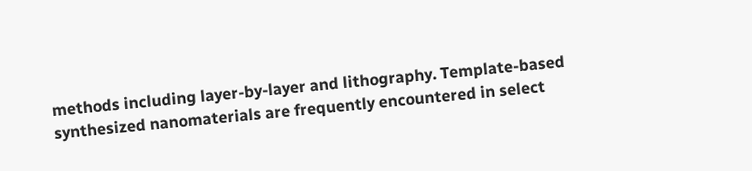methods including layer-by-layer and lithography. Template-based synthesized nanomaterials are frequently encountered in select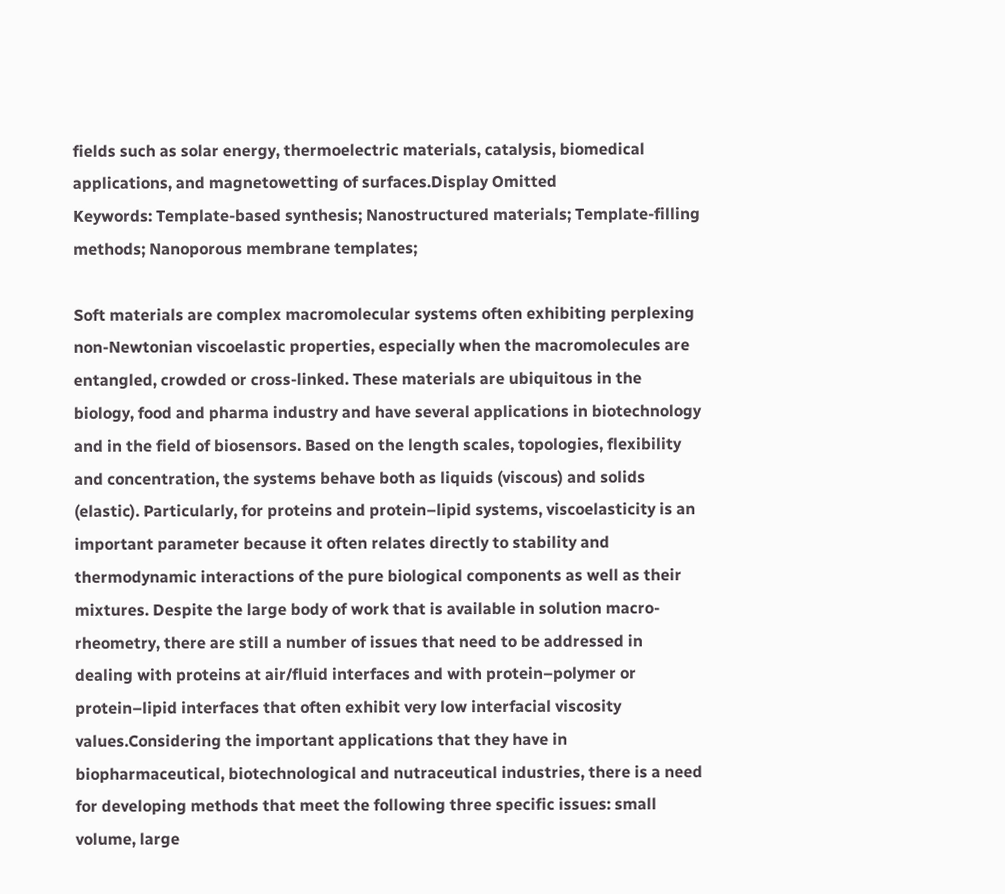fields such as solar energy, thermoelectric materials, catalysis, biomedical applications, and magnetowetting of surfaces.Display Omitted
Keywords: Template-based synthesis; Nanostructured materials; Template-filling methods; Nanoporous membrane templates;

Soft materials are complex macromolecular systems often exhibiting perplexing non-Newtonian viscoelastic properties, especially when the macromolecules are entangled, crowded or cross-linked. These materials are ubiquitous in the biology, food and pharma industry and have several applications in biotechnology and in the field of biosensors. Based on the length scales, topologies, flexibility and concentration, the systems behave both as liquids (viscous) and solids (elastic). Particularly, for proteins and protein–lipid systems, viscoelasticity is an important parameter because it often relates directly to stability and thermodynamic interactions of the pure biological components as well as their mixtures. Despite the large body of work that is available in solution macro-rheometry, there are still a number of issues that need to be addressed in dealing with proteins at air/fluid interfaces and with protein–polymer or protein–lipid interfaces that often exhibit very low interfacial viscosity values.Considering the important applications that they have in biopharmaceutical, biotechnological and nutraceutical industries, there is a need for developing methods that meet the following three specific issues: small volume, large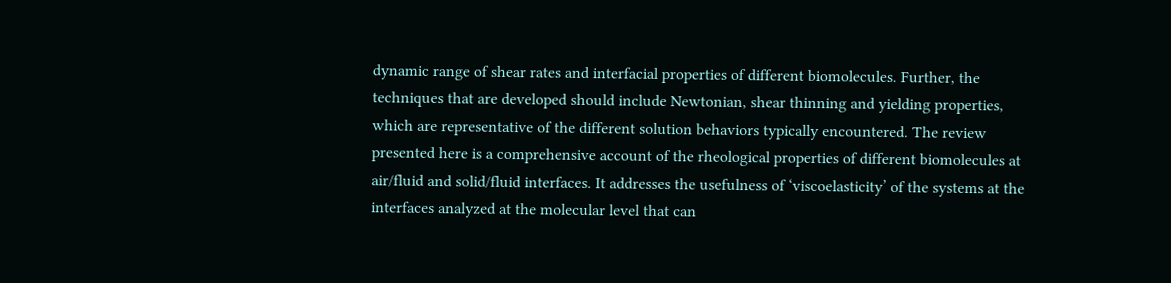dynamic range of shear rates and interfacial properties of different biomolecules. Further, the techniques that are developed should include Newtonian, shear thinning and yielding properties, which are representative of the different solution behaviors typically encountered. The review presented here is a comprehensive account of the rheological properties of different biomolecules at air/fluid and solid/fluid interfaces. It addresses the usefulness of ‘viscoelasticity’ of the systems at the interfaces analyzed at the molecular level that can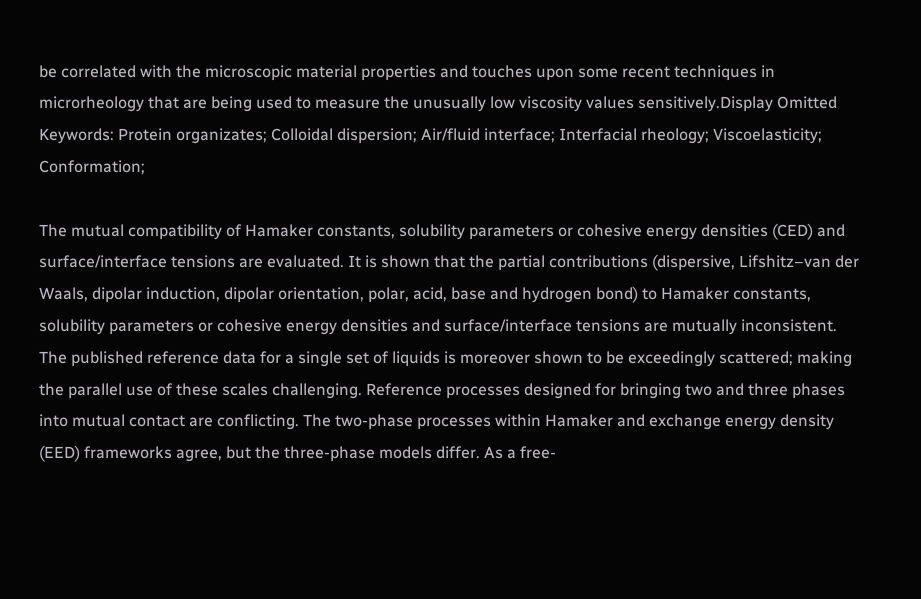be correlated with the microscopic material properties and touches upon some recent techniques in microrheology that are being used to measure the unusually low viscosity values sensitively.Display Omitted
Keywords: Protein organizates; Colloidal dispersion; Air/fluid interface; Interfacial rheology; Viscoelasticity; Conformation;

The mutual compatibility of Hamaker constants, solubility parameters or cohesive energy densities (CED) and surface/interface tensions are evaluated. It is shown that the partial contributions (dispersive, Lifshitz–van der Waals, dipolar induction, dipolar orientation, polar, acid, base and hydrogen bond) to Hamaker constants, solubility parameters or cohesive energy densities and surface/interface tensions are mutually inconsistent. The published reference data for a single set of liquids is moreover shown to be exceedingly scattered; making the parallel use of these scales challenging. Reference processes designed for bringing two and three phases into mutual contact are conflicting. The two-phase processes within Hamaker and exchange energy density (EED) frameworks agree, but the three-phase models differ. As a free-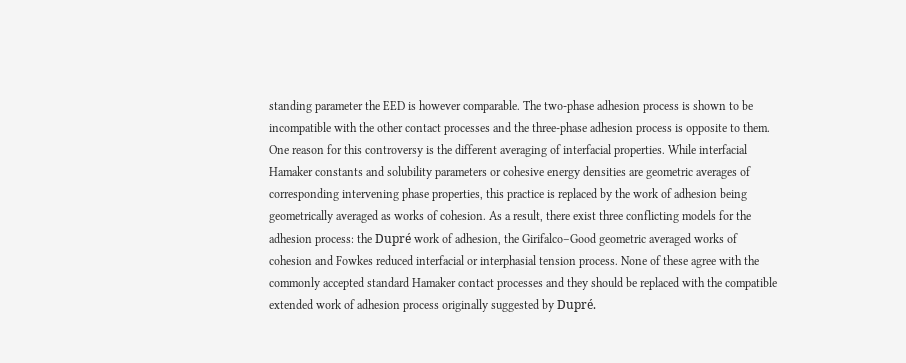standing parameter the EED is however comparable. The two-phase adhesion process is shown to be incompatible with the other contact processes and the three-phase adhesion process is opposite to them. One reason for this controversy is the different averaging of interfacial properties. While interfacial Hamaker constants and solubility parameters or cohesive energy densities are geometric averages of corresponding intervening phase properties, this practice is replaced by the work of adhesion being geometrically averaged as works of cohesion. As a result, there exist three conflicting models for the adhesion process: the Dupré work of adhesion, the Girifalco–Good geometric averaged works of cohesion and Fowkes reduced interfacial or interphasial tension process. None of these agree with the commonly accepted standard Hamaker contact processes and they should be replaced with the compatible extended work of adhesion process originally suggested by Dupré.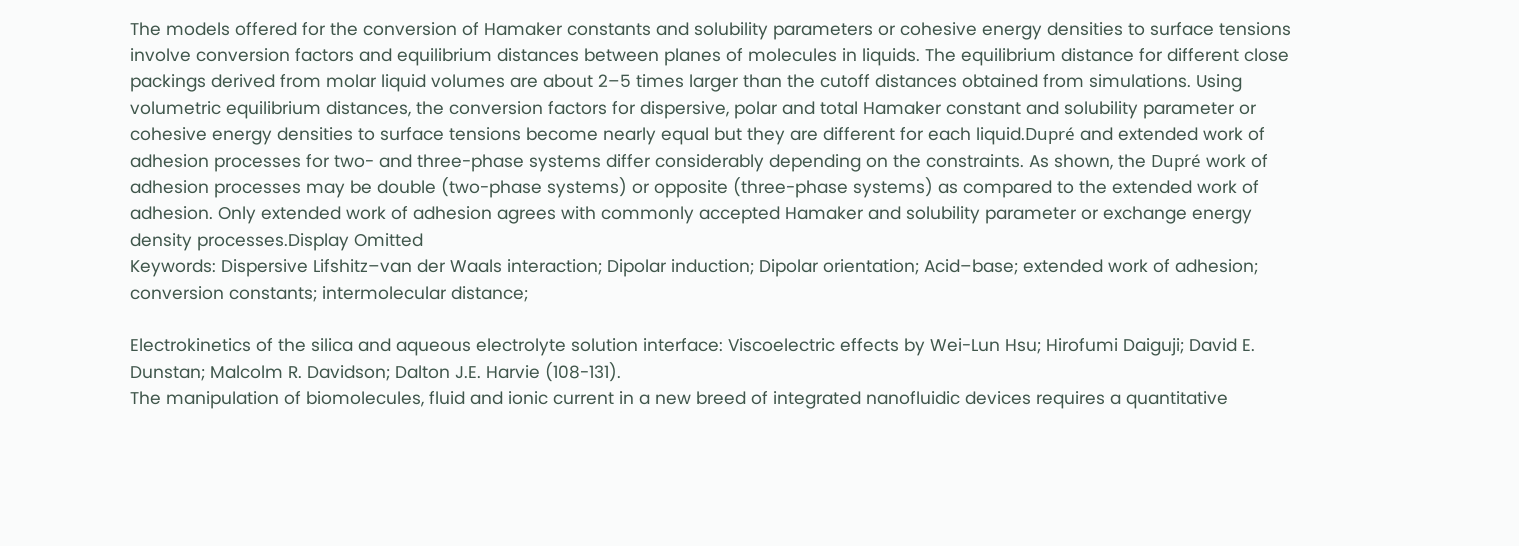The models offered for the conversion of Hamaker constants and solubility parameters or cohesive energy densities to surface tensions involve conversion factors and equilibrium distances between planes of molecules in liquids. The equilibrium distance for different close packings derived from molar liquid volumes are about 2–5 times larger than the cutoff distances obtained from simulations. Using volumetric equilibrium distances, the conversion factors for dispersive, polar and total Hamaker constant and solubility parameter or cohesive energy densities to surface tensions become nearly equal but they are different for each liquid.Dupré and extended work of adhesion processes for two- and three-phase systems differ considerably depending on the constraints. As shown, the Dupré work of adhesion processes may be double (two-phase systems) or opposite (three-phase systems) as compared to the extended work of adhesion. Only extended work of adhesion agrees with commonly accepted Hamaker and solubility parameter or exchange energy density processes.Display Omitted
Keywords: Dispersive Lifshitz–van der Waals interaction; Dipolar induction; Dipolar orientation; Acid–base; extended work of adhesion; conversion constants; intermolecular distance;

Electrokinetics of the silica and aqueous electrolyte solution interface: Viscoelectric effects by Wei-Lun Hsu; Hirofumi Daiguji; David E. Dunstan; Malcolm R. Davidson; Dalton J.E. Harvie (108-131).
The manipulation of biomolecules, fluid and ionic current in a new breed of integrated nanofluidic devices requires a quantitative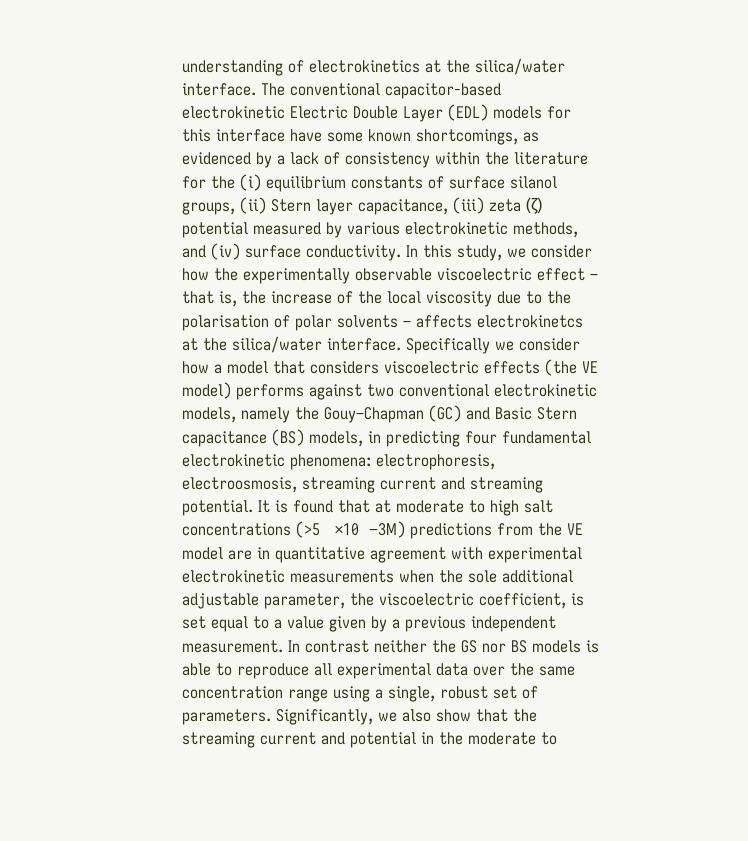understanding of electrokinetics at the silica/water interface. The conventional capacitor-based electrokinetic Electric Double Layer (EDL) models for this interface have some known shortcomings, as evidenced by a lack of consistency within the literature for the (i) equilibrium constants of surface silanol groups, (ii) Stern layer capacitance, (iii) zeta (ζ) potential measured by various electrokinetic methods, and (iv) surface conductivity. In this study, we consider how the experimentally observable viscoelectric effect – that is, the increase of the local viscosity due to the polarisation of polar solvents – affects electrokinetcs at the silica/water interface. Specifically we consider how a model that considers viscoelectric effects (the VE model) performs against two conventional electrokinetic models, namely the Gouy–Chapman (GC) and Basic Stern capacitance (BS) models, in predicting four fundamental electrokinetic phenomena: electrophoresis, electroosmosis, streaming current and streaming potential. It is found that at moderate to high salt concentrations (>5   ×10  −3M) predictions from the VE model are in quantitative agreement with experimental electrokinetic measurements when the sole additional adjustable parameter, the viscoelectric coefficient, is set equal to a value given by a previous independent measurement. In contrast neither the GS nor BS models is able to reproduce all experimental data over the same concentration range using a single, robust set of parameters. Significantly, we also show that the streaming current and potential in the moderate to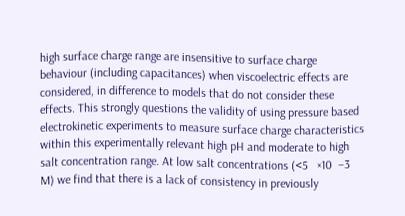high surface charge range are insensitive to surface charge behaviour (including capacitances) when viscoelectric effects are considered, in difference to models that do not consider these effects. This strongly questions the validity of using pressure based electrokinetic experiments to measure surface charge characteristics within this experimentally relevant high pH and moderate to high salt concentration range. At low salt concentrations (<5   ×10  −3  M) we find that there is a lack of consistency in previously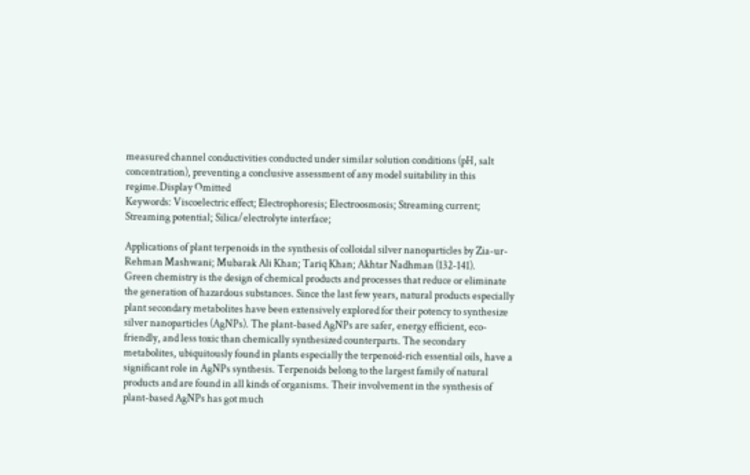measured channel conductivities conducted under similar solution conditions (pH, salt concentration), preventing a conclusive assessment of any model suitability in this regime.Display Omitted
Keywords: Viscoelectric effect; Electrophoresis; Electroosmosis; Streaming current; Streaming potential; Silica/electrolyte interface;

Applications of plant terpenoids in the synthesis of colloidal silver nanoparticles by Zia-ur-Rehman Mashwani; Mubarak Ali Khan; Tariq Khan; Akhtar Nadhman (132-141).
Green chemistry is the design of chemical products and processes that reduce or eliminate the generation of hazardous substances. Since the last few years, natural products especially plant secondary metabolites have been extensively explored for their potency to synthesize silver nanoparticles (AgNPs). The plant-based AgNPs are safer, energy efficient, eco-friendly, and less toxic than chemically synthesized counterparts. The secondary metabolites, ubiquitously found in plants especially the terpenoid-rich essential oils, have a significant role in AgNPs synthesis. Terpenoids belong to the largest family of natural products and are found in all kinds of organisms. Their involvement in the synthesis of plant-based AgNPs has got much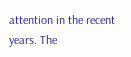attention in the recent years. The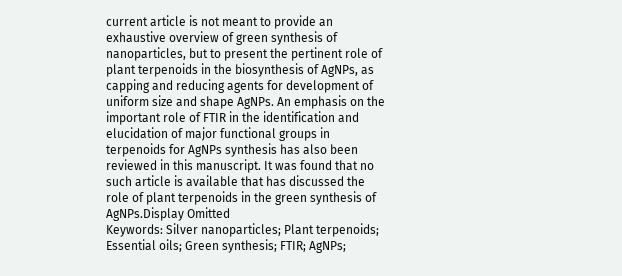current article is not meant to provide an exhaustive overview of green synthesis of nanoparticles, but to present the pertinent role of plant terpenoids in the biosynthesis of AgNPs, as capping and reducing agents for development of uniform size and shape AgNPs. An emphasis on the important role of FTIR in the identification and elucidation of major functional groups in terpenoids for AgNPs synthesis has also been reviewed in this manuscript. It was found that no such article is available that has discussed the role of plant terpenoids in the green synthesis of AgNPs.Display Omitted
Keywords: Silver nanoparticles; Plant terpenoids; Essential oils; Green synthesis; FTIR; AgNPs;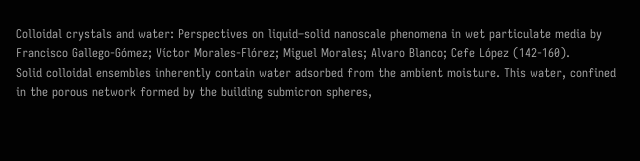Colloidal crystals and water: Perspectives on liquid–solid nanoscale phenomena in wet particulate media by Francisco Gallego-Gómez; Víctor Morales-Flórez; Miguel Morales; Alvaro Blanco; Cefe López (142-160).
Solid colloidal ensembles inherently contain water adsorbed from the ambient moisture. This water, confined in the porous network formed by the building submicron spheres,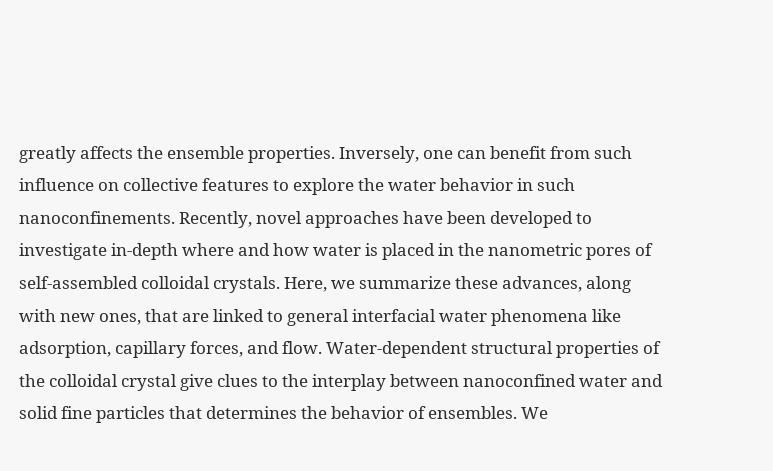greatly affects the ensemble properties. Inversely, one can benefit from such influence on collective features to explore the water behavior in such nanoconfinements. Recently, novel approaches have been developed to investigate in-depth where and how water is placed in the nanometric pores of self-assembled colloidal crystals. Here, we summarize these advances, along with new ones, that are linked to general interfacial water phenomena like adsorption, capillary forces, and flow. Water-dependent structural properties of the colloidal crystal give clues to the interplay between nanoconfined water and solid fine particles that determines the behavior of ensembles. We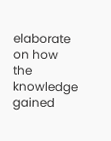elaborate on how the knowledge gained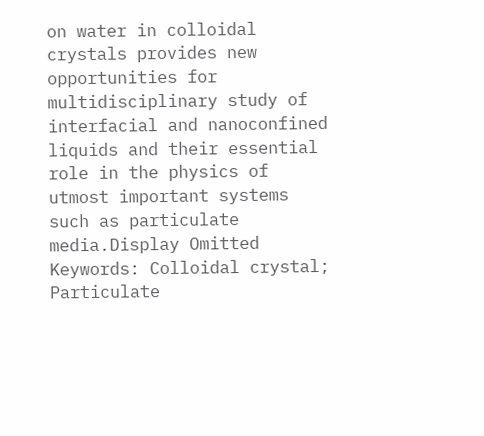on water in colloidal crystals provides new opportunities for multidisciplinary study of interfacial and nanoconfined liquids and their essential role in the physics of utmost important systems such as particulate media.Display Omitted
Keywords: Colloidal crystal; Particulate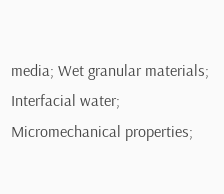media; Wet granular materials; Interfacial water; Micromechanical properties;